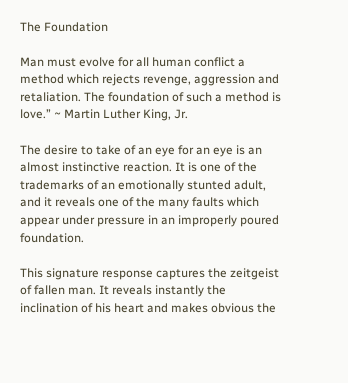The Foundation

Man must evolve for all human conflict a method which rejects revenge, aggression and retaliation. The foundation of such a method is love.” ~ Martin Luther King, Jr.

The desire to take of an eye for an eye is an almost instinctive reaction. It is one of the trademarks of an emotionally stunted adult, and it reveals one of the many faults which appear under pressure in an improperly poured foundation.

This signature response captures the zeitgeist of fallen man. It reveals instantly the inclination of his heart and makes obvious the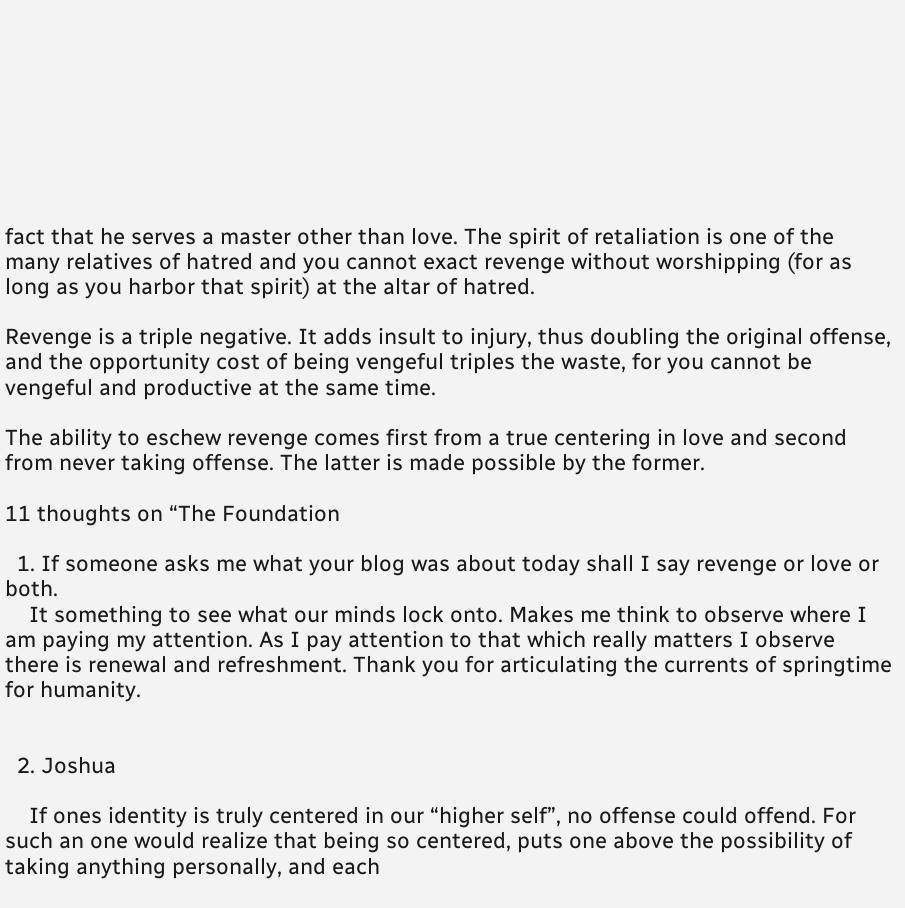fact that he serves a master other than love. The spirit of retaliation is one of the many relatives of hatred and you cannot exact revenge without worshipping (for as long as you harbor that spirit) at the altar of hatred.

Revenge is a triple negative. It adds insult to injury, thus doubling the original offense, and the opportunity cost of being vengeful triples the waste, for you cannot be vengeful and productive at the same time.

The ability to eschew revenge comes first from a true centering in love and second from never taking offense. The latter is made possible by the former.

11 thoughts on “The Foundation

  1. If someone asks me what your blog was about today shall I say revenge or love or both.
    It something to see what our minds lock onto. Makes me think to observe where I am paying my attention. As I pay attention to that which really matters I observe there is renewal and refreshment. Thank you for articulating the currents of springtime for humanity.


  2. Joshua

    If ones identity is truly centered in our “higher self”, no offense could offend. For such an one would realize that being so centered, puts one above the possibility of taking anything personally, and each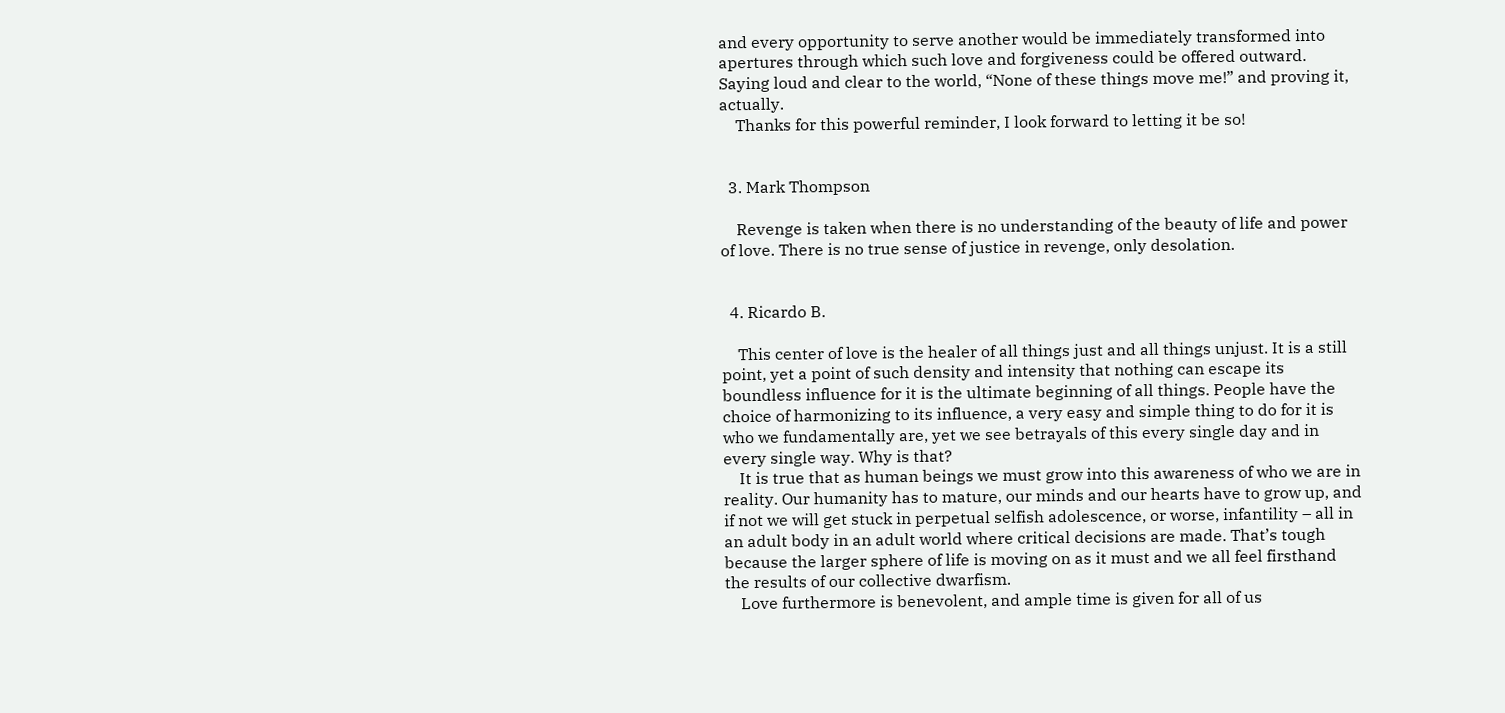and every opportunity to serve another would be immediately transformed into apertures through which such love and forgiveness could be offered outward. Saying loud and clear to the world, “None of these things move me!” and proving it, actually.
    Thanks for this powerful reminder, I look forward to letting it be so!


  3. Mark Thompson

    Revenge is taken when there is no understanding of the beauty of life and power of love. There is no true sense of justice in revenge, only desolation.


  4. Ricardo B.

    This center of love is the healer of all things just and all things unjust. It is a still point, yet a point of such density and intensity that nothing can escape its boundless influence for it is the ultimate beginning of all things. People have the choice of harmonizing to its influence, a very easy and simple thing to do for it is who we fundamentally are, yet we see betrayals of this every single day and in every single way. Why is that?
    It is true that as human beings we must grow into this awareness of who we are in reality. Our humanity has to mature, our minds and our hearts have to grow up, and if not we will get stuck in perpetual selfish adolescence, or worse, infantility – all in an adult body in an adult world where critical decisions are made. That’s tough because the larger sphere of life is moving on as it must and we all feel firsthand the results of our collective dwarfism.
    Love furthermore is benevolent, and ample time is given for all of us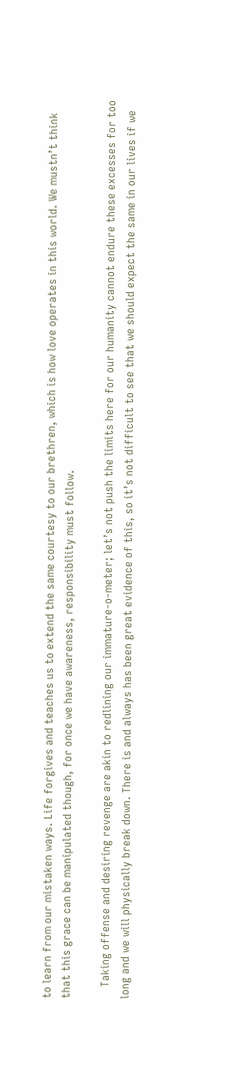to learn from our mistaken ways. Life forgives and teaches us to extend the same courtesy to our brethren, which is how love operates in this world. We mustn’t think that this grace can be manipulated though, for once we have awareness, responsibility must follow.

    Taking offense and desiring revenge are akin to redlining our immature-o-meter; let’s not push the limits here for our humanity cannot endure these excesses for too long and we will physically break down. There is and always has been great evidence of this, so it’s not difficult to see that we should expect the same in our lives if we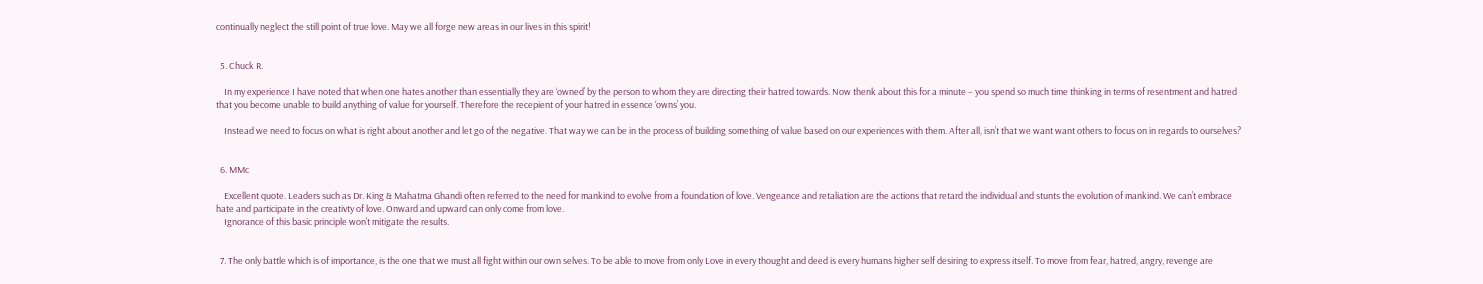continually neglect the still point of true love. May we all forge new areas in our lives in this spirit!


  5. Chuck R.

    In my experience I have noted that when one hates another than essentially they are ‘owned’ by the person to whom they are directing their hatred towards. Now thenk about this for a minute – you spend so much time thinking in terms of resentment and hatred that you become unable to build anything of value for yourself. Therefore the recepient of your hatred in essence ‘owns’ you.

    Instead we need to focus on what is right about another and let go of the negative. That way we can be in the process of building something of value based on our experiences with them. After all, isn’t that we want want others to focus on in regards to ourselves?


  6. MMc

    Excellent quote. Leaders such as Dr. King & Mahatma Ghandi often referred to the need for mankind to evolve from a foundation of love. Vengeance and retaliation are the actions that retard the individual and stunts the evolution of mankind. We can’t embrace hate and participate in the creativty of love. Onward and upward can only come from love.
    Ignorance of this basic principle won’t mitigate the results.


  7. The only battle which is of importance, is the one that we must all fight within our own selves. To be able to move from only Love in every thought and deed is every humans higher self desiring to express itself. To move from fear, hatred, angry, revenge are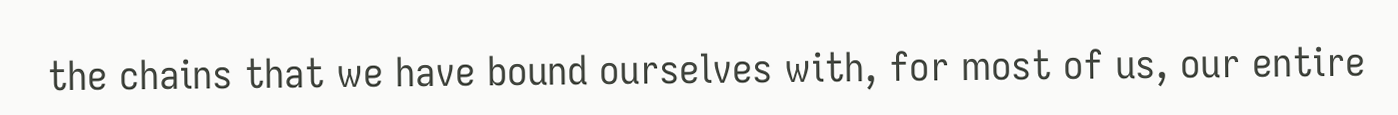the chains that we have bound ourselves with, for most of us, our entire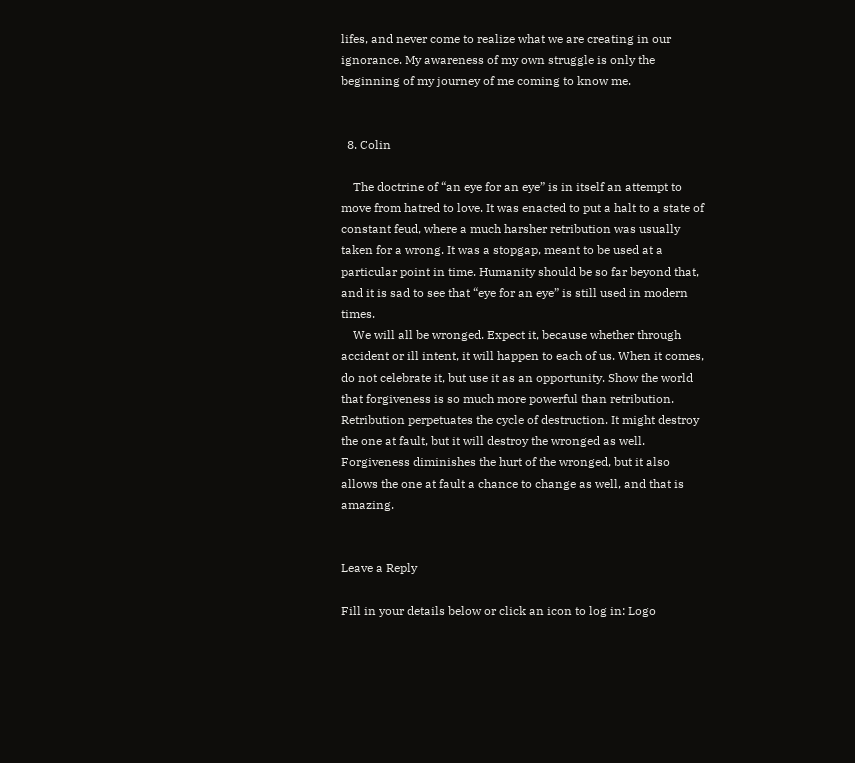lifes, and never come to realize what we are creating in our ignorance. My awareness of my own struggle is only the beginning of my journey of me coming to know me.


  8. Colin

    The doctrine of “an eye for an eye” is in itself an attempt to move from hatred to love. It was enacted to put a halt to a state of constant feud, where a much harsher retribution was usually taken for a wrong. It was a stopgap, meant to be used at a particular point in time. Humanity should be so far beyond that, and it is sad to see that “eye for an eye” is still used in modern times.
    We will all be wronged. Expect it, because whether through accident or ill intent, it will happen to each of us. When it comes, do not celebrate it, but use it as an opportunity. Show the world that forgiveness is so much more powerful than retribution. Retribution perpetuates the cycle of destruction. It might destroy the one at fault, but it will destroy the wronged as well. Forgiveness diminishes the hurt of the wronged, but it also allows the one at fault a chance to change as well, and that is amazing.


Leave a Reply

Fill in your details below or click an icon to log in: Logo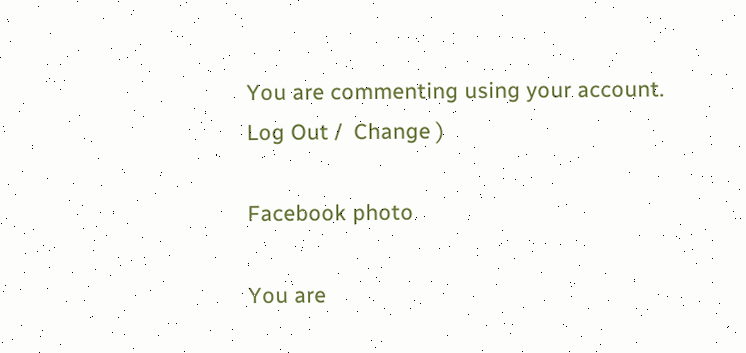You are commenting using your account. Log Out /  Change )

Facebook photo

You are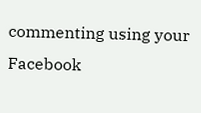commenting using your Facebook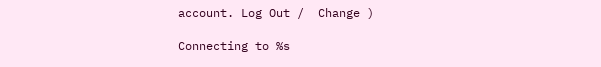account. Log Out /  Change )

Connecting to %s